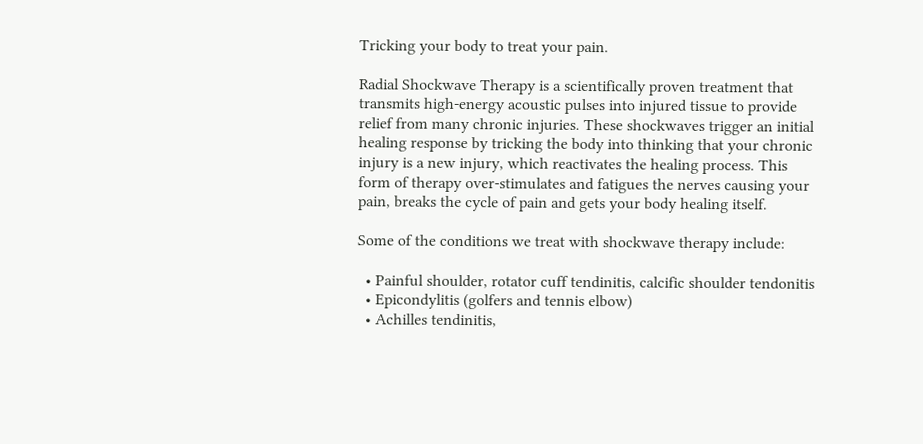Tricking your body to treat your pain.

Radial Shockwave Therapy is a scientifically proven treatment that transmits high-energy acoustic pulses into injured tissue to provide relief from many chronic injuries. These shockwaves trigger an initial healing response by tricking the body into thinking that your chronic injury is a new injury, which reactivates the healing process. This form of therapy over-stimulates and fatigues the nerves causing your pain, breaks the cycle of pain and gets your body healing itself.

Some of the conditions we treat with shockwave therapy include:

  • Painful shoulder, rotator cuff tendinitis, calcific shoulder tendonitis
  • Epicondylitis (golfers and tennis elbow)
  • Achilles tendinitis,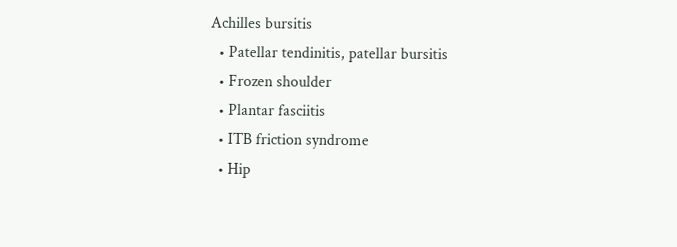Achilles bursitis
  • Patellar tendinitis, patellar bursitis
  • Frozen shoulder
  • Plantar fasciitis
  • ITB friction syndrome
  • Hip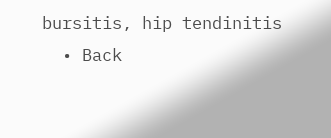bursitis, hip tendinitis
  • Back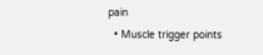pain
  • Muscle trigger points